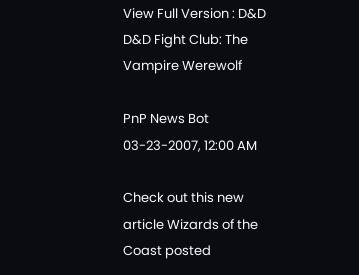View Full Version : D&D D&D Fight Club: The Vampire Werewolf

PnP News Bot
03-23-2007, 12:00 AM

Check out this new article Wizards of the Coast posted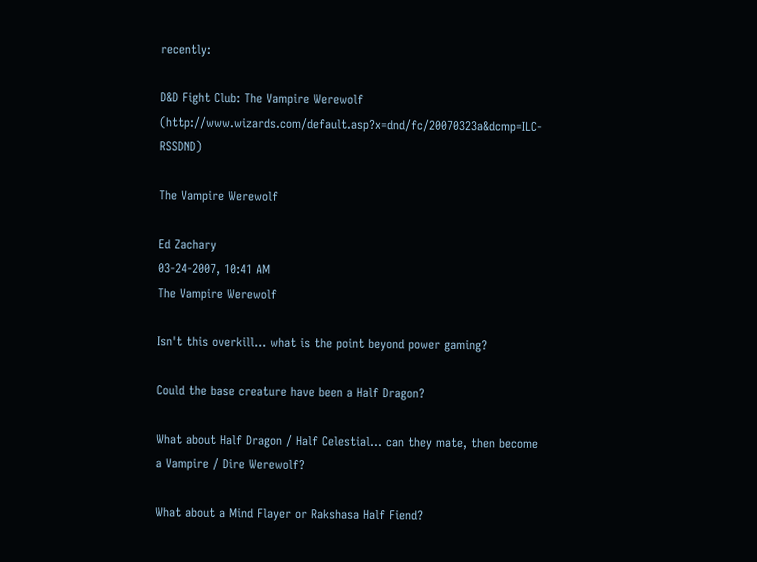recently:

D&D Fight Club: The Vampire Werewolf (http://www.wizards.com/default.asp?x=dnd/fc/20070323a&dcmp=ILC-RSSDND)

The Vampire Werewolf

Ed Zachary
03-24-2007, 10:41 AM
The Vampire Werewolf

Isn't this overkill... what is the point beyond power gaming?

Could the base creature have been a Half Dragon?

What about Half Dragon / Half Celestial... can they mate, then become a Vampire / Dire Werewolf?

What about a Mind Flayer or Rakshasa Half Fiend?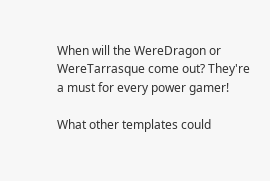When will the WereDragon or WereTarrasque come out? They're a must for every power gamer!

What other templates could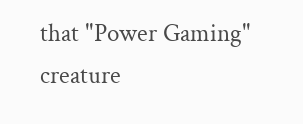that "Power Gaming" creature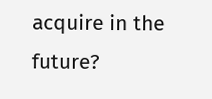acquire in the future?